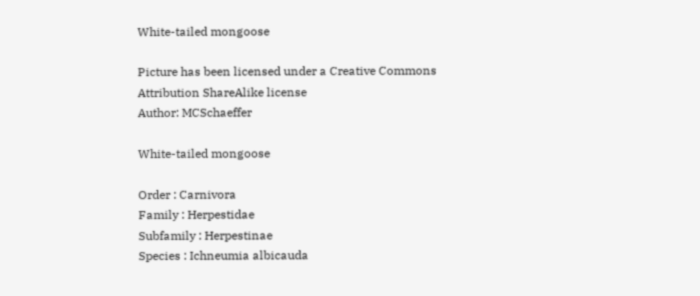White-tailed mongoose

Picture has been licensed under a Creative Commons Attribution ShareAlike license
Author: MCSchaeffer

White-tailed mongoose

Order : Carnivora
Family : Herpestidae
Subfamily : Herpestinae
Species : Ichneumia albicauda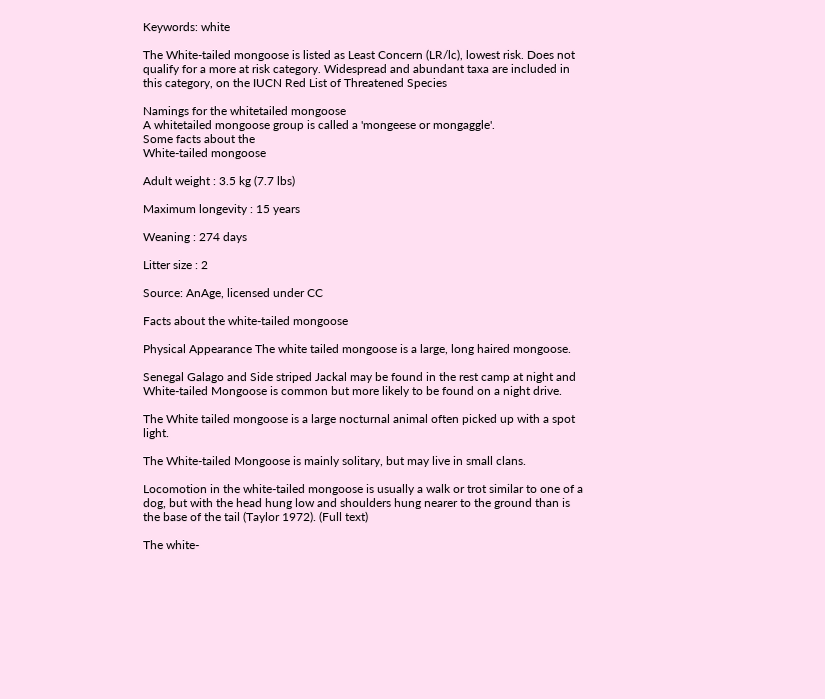Keywords: white

The White-tailed mongoose is listed as Least Concern (LR/lc), lowest risk. Does not qualify for a more at risk category. Widespread and abundant taxa are included in this category, on the IUCN Red List of Threatened Species

Namings for the whitetailed mongoose
A whitetailed mongoose group is called a 'mongeese or mongaggle'.
Some facts about the
White-tailed mongoose

Adult weight : 3.5 kg (7.7 lbs)

Maximum longevity : 15 years

Weaning : 274 days

Litter size : 2

Source: AnAge, licensed under CC

Facts about the white-tailed mongoose

Physical Appearance The white tailed mongoose is a large, long haired mongoose.

Senegal Galago and Side striped Jackal may be found in the rest camp at night and White-tailed Mongoose is common but more likely to be found on a night drive.

The White tailed mongoose is a large nocturnal animal often picked up with a spot light.

The White-tailed Mongoose is mainly solitary, but may live in small clans.

Locomotion in the white-tailed mongoose is usually a walk or trot similar to one of a dog, but with the head hung low and shoulders hung nearer to the ground than is the base of the tail (Taylor 1972). (Full text)

The white-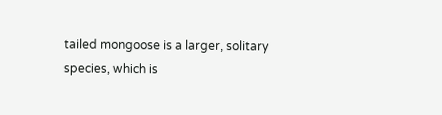tailed mongoose is a larger, solitary species, which is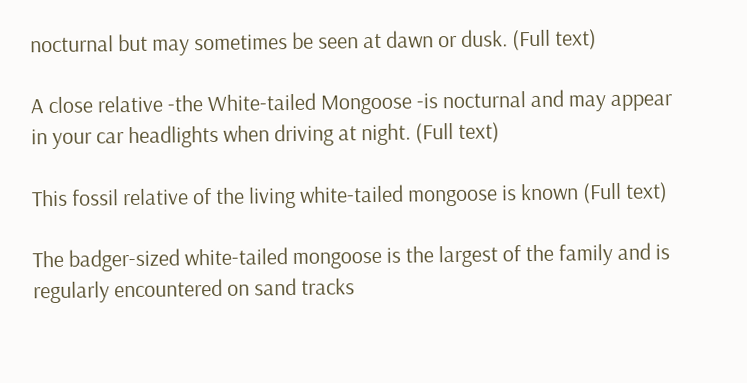nocturnal but may sometimes be seen at dawn or dusk. (Full text)

A close relative -the White-tailed Mongoose -is nocturnal and may appear in your car headlights when driving at night. (Full text)

This fossil relative of the living white-tailed mongoose is known (Full text)

The badger-sized white-tailed mongoose is the largest of the family and is regularly encountered on sand tracks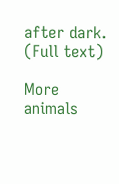after dark. (Full text)

More animals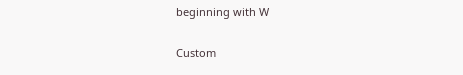beginning with W

Custom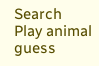Search
Play animal guess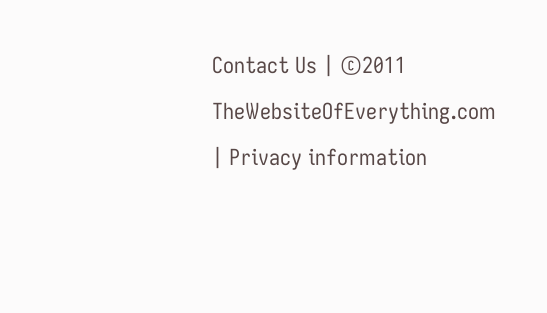Contact Us | ©2011 TheWebsiteOfEverything.com | Privacy information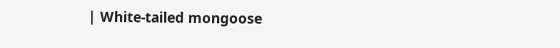| White-tailed mongoose